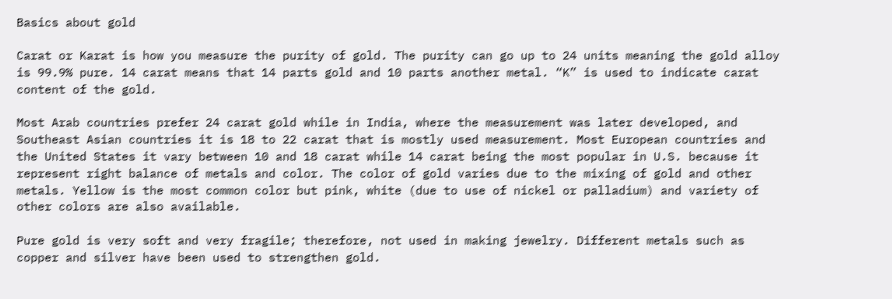Basics about gold

Carat or Karat is how you measure the purity of gold. The purity can go up to 24 units meaning the gold alloy is 99.9% pure. 14 carat means that 14 parts gold and 10 parts another metal. “K” is used to indicate carat content of the gold.

Most Arab countries prefer 24 carat gold while in India, where the measurement was later developed, and Southeast Asian countries it is 18 to 22 carat that is mostly used measurement. Most European countries and the United States it vary between 10 and 18 carat while 14 carat being the most popular in U.S. because it represent right balance of metals and color. The color of gold varies due to the mixing of gold and other metals. Yellow is the most common color but pink, white (due to use of nickel or palladium) and variety of other colors are also available.

Pure gold is very soft and very fragile; therefore, not used in making jewelry. Different metals such as copper and silver have been used to strengthen gold.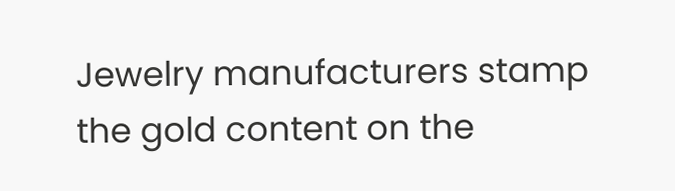Jewelry manufacturers stamp the gold content on the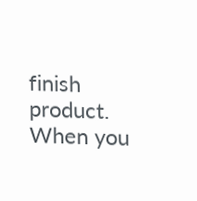finish product. When you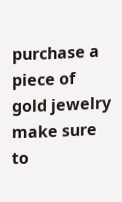purchase a piece of gold jewelry make sure to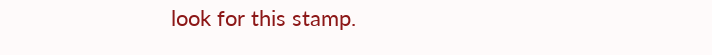look for this stamp.